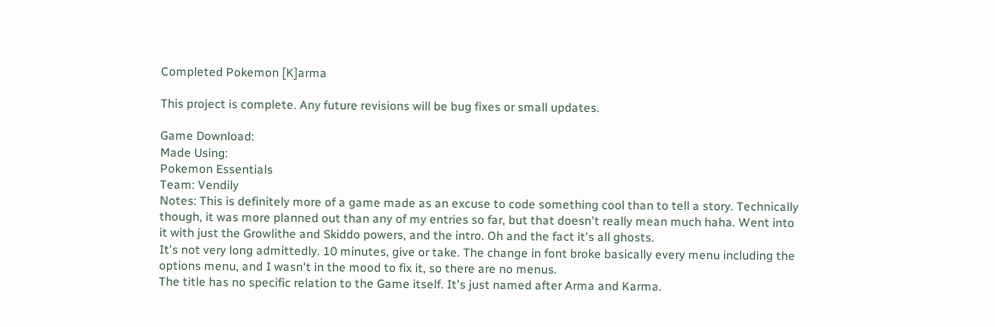Completed Pokemon [K]arma

This project is complete. Any future revisions will be bug fixes or small updates.

Game Download:
Made Using:
Pokemon Essentials
Team: Vendily
Notes: This is definitely more of a game made as an excuse to code something cool than to tell a story. Technically though, it was more planned out than any of my entries so far, but that doesn't really mean much haha. Went into it with just the Growlithe and Skiddo powers, and the intro. Oh and the fact it's all ghosts.
It's not very long admittedly. 10 minutes, give or take. The change in font broke basically every menu including the options menu, and I wasn't in the mood to fix it, so there are no menus.
The title has no specific relation to the Game itself. It's just named after Arma and Karma.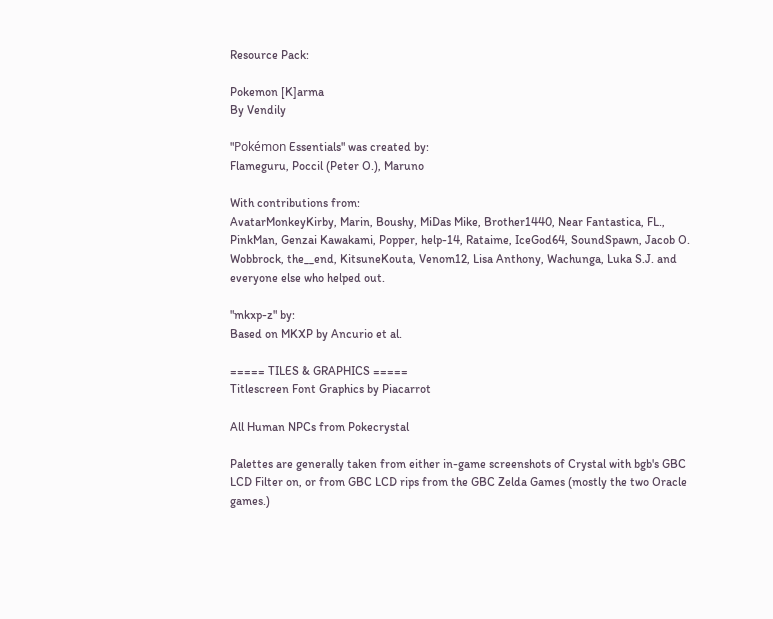Resource Pack:

Pokemon [K]arma
By Vendily

"Pokémon Essentials" was created by:
Flameguru, Poccil (Peter O.), Maruno

With contributions from:
AvatarMonkeyKirby, Marin, Boushy, MiDas Mike, Brother1440, Near Fantastica, FL., PinkMan, Genzai Kawakami, Popper, help-14, Rataime, IceGod64, SoundSpawn, Jacob O. Wobbrock, the__end, KitsuneKouta, Venom12, Lisa Anthony, Wachunga, Luka S.J. and everyone else who helped out.

"mkxp-z" by:
Based on MKXP by Ancurio et al.

===== TILES & GRAPHICS =====
Titlescreen Font Graphics by Piacarrot

All Human NPCs from Pokecrystal

Palettes are generally taken from either in-game screenshots of Crystal with bgb's GBC LCD Filter on, or from GBC LCD rips from the GBC Zelda Games (mostly the two Oracle games.)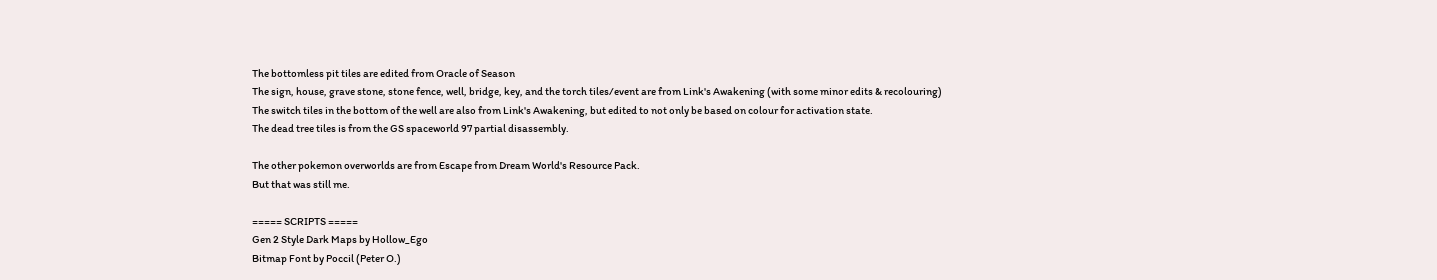The bottomless pit tiles are edited from Oracle of Season
The sign, house, grave stone, stone fence, well, bridge, key, and the torch tiles/event are from Link's Awakening (with some minor edits & recolouring)
The switch tiles in the bottom of the well are also from Link's Awakening, but edited to not only be based on colour for activation state.
The dead tree tiles is from the GS spaceworld 97 partial disassembly.

The other pokemon overworlds are from Escape from Dream World's Resource Pack.
But that was still me.

===== SCRIPTS =====
Gen 2 Style Dark Maps by Hollow_Ego
Bitmap Font by Poccil (Peter O.)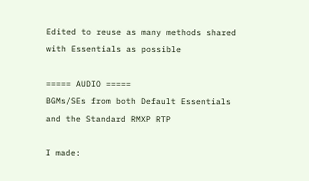Edited to reuse as many methods shared with Essentials as possible

===== AUDIO =====
BGMs/SEs from both Default Essentials and the Standard RMXP RTP

I made: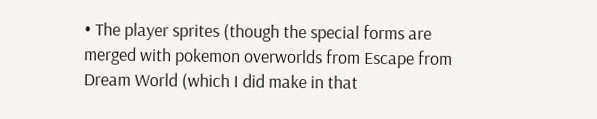• The player sprites (though the special forms are merged with pokemon overworlds from Escape from Dream World (which I did make in that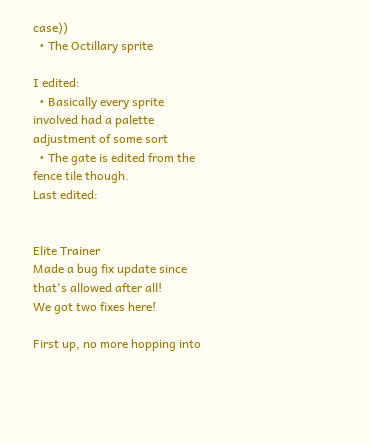case))
  • The Octillary sprite

I edited:
  • Basically every sprite involved had a palette adjustment of some sort
  • The gate is edited from the fence tile though.
Last edited:


Elite Trainer
Made a bug fix update since that's allowed after all!
We got two fixes here!

First up, no more hopping into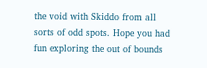the void with Skiddo from all sorts of odd spots. Hope you had fun exploring the out of bounds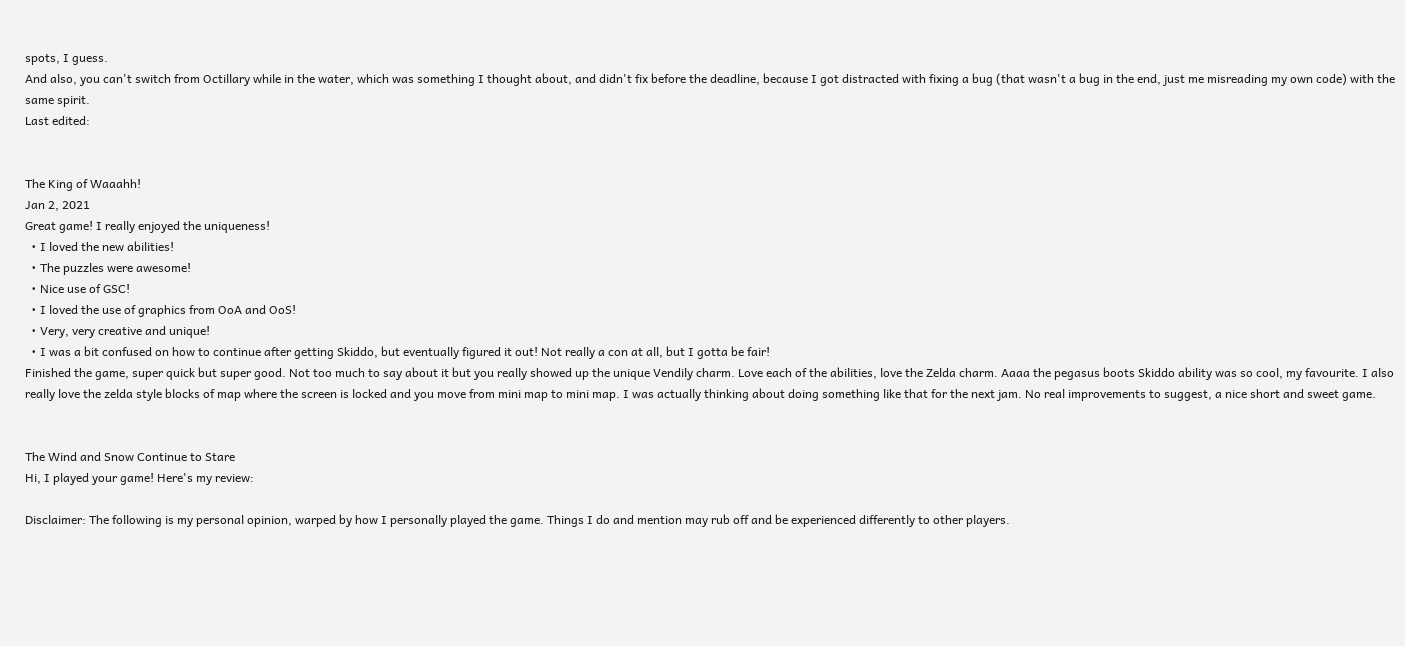spots, I guess.
And also, you can't switch from Octillary while in the water, which was something I thought about, and didn't fix before the deadline, because I got distracted with fixing a bug (that wasn't a bug in the end, just me misreading my own code) with the same spirit.
Last edited:


The King of Waaahh!
Jan 2, 2021
Great game! I really enjoyed the uniqueness!
  • I loved the new abilities!
  • The puzzles were awesome!
  • Nice use of GSC!
  • I loved the use of graphics from OoA and OoS!
  • Very, very creative and unique!
  • I was a bit confused on how to continue after getting Skiddo, but eventually figured it out! Not really a con at all, but I gotta be fair!
Finished the game, super quick but super good. Not too much to say about it but you really showed up the unique Vendily charm. Love each of the abilities, love the Zelda charm. Aaaa the pegasus boots Skiddo ability was so cool, my favourite. I also really love the zelda style blocks of map where the screen is locked and you move from mini map to mini map. I was actually thinking about doing something like that for the next jam. No real improvements to suggest, a nice short and sweet game.


The Wind and Snow Continue to Stare
Hi, I played your game! Here's my review:

Disclaimer: The following is my personal opinion, warped by how I personally played the game. Things I do and mention may rub off and be experienced differently to other players.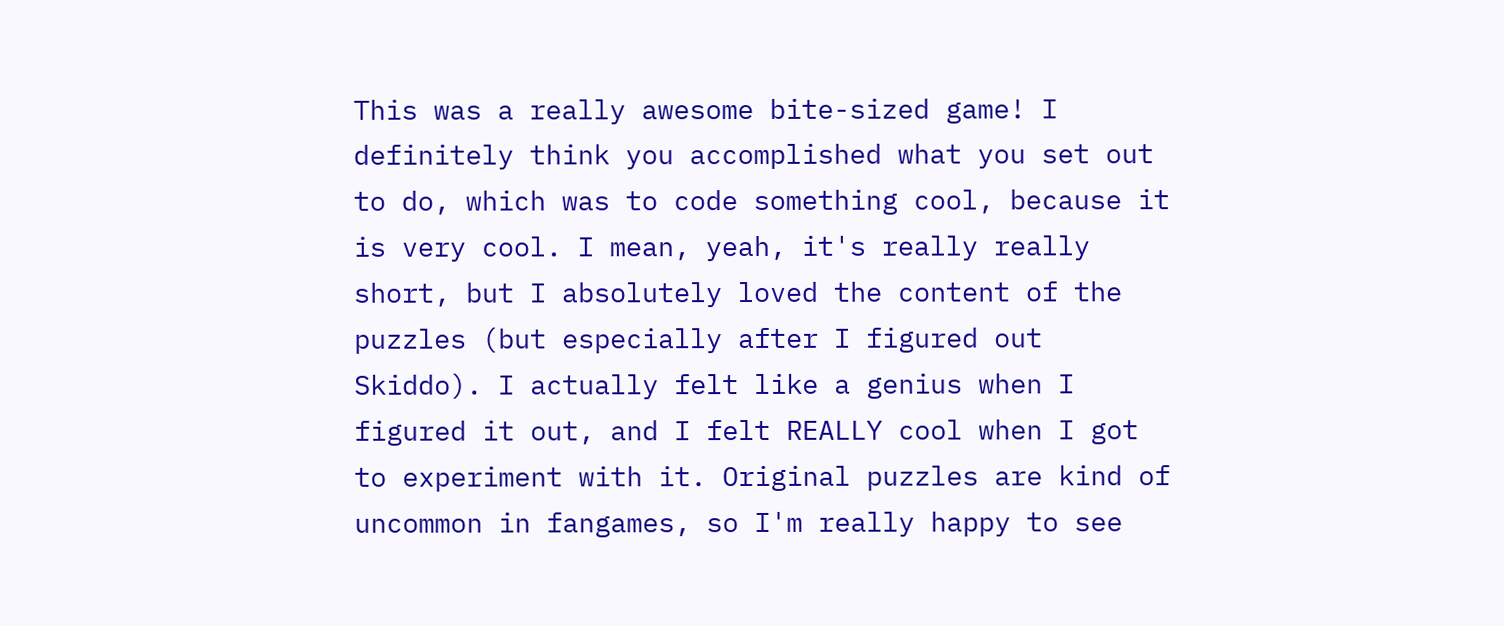This was a really awesome bite-sized game! I definitely think you accomplished what you set out to do, which was to code something cool, because it is very cool. I mean, yeah, it's really really short, but I absolutely loved the content of the puzzles (but especially after I figured out Skiddo). I actually felt like a genius when I figured it out, and I felt REALLY cool when I got to experiment with it. Original puzzles are kind of uncommon in fangames, so I'm really happy to see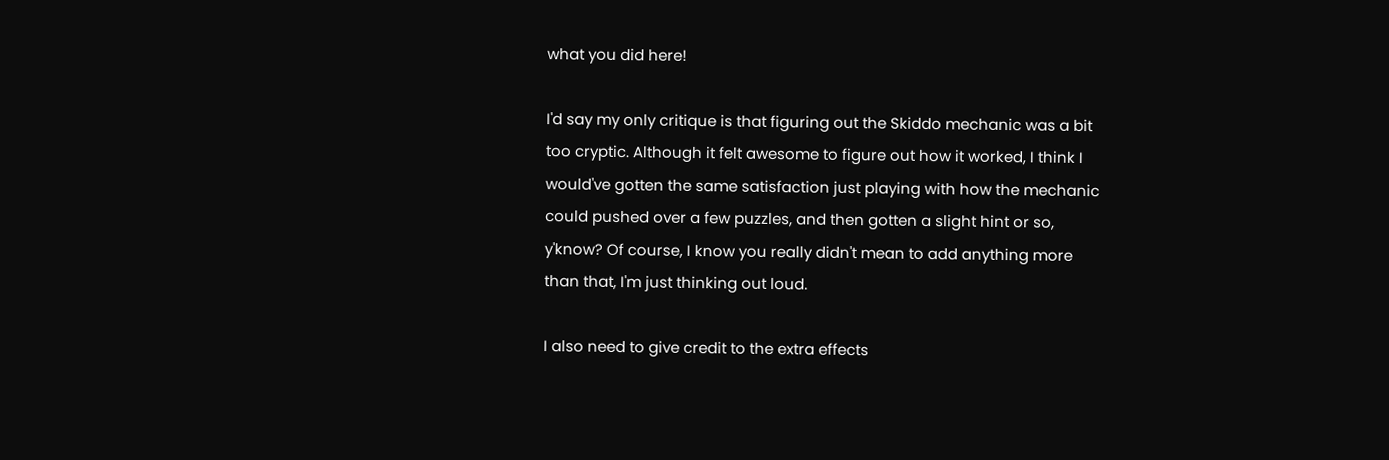what you did here!

I'd say my only critique is that figuring out the Skiddo mechanic was a bit too cryptic. Although it felt awesome to figure out how it worked, I think I would've gotten the same satisfaction just playing with how the mechanic could pushed over a few puzzles, and then gotten a slight hint or so, y'know? Of course, I know you really didn't mean to add anything more than that, I'm just thinking out loud.

I also need to give credit to the extra effects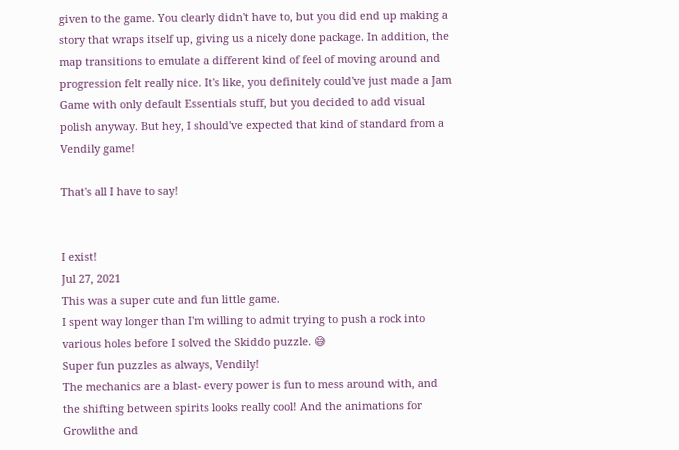given to the game. You clearly didn't have to, but you did end up making a story that wraps itself up, giving us a nicely done package. In addition, the map transitions to emulate a different kind of feel of moving around and progression felt really nice. It's like, you definitely could've just made a Jam Game with only default Essentials stuff, but you decided to add visual polish anyway. But hey, I should've expected that kind of standard from a Vendily game!

That's all I have to say!


I exist!
Jul 27, 2021
This was a super cute and fun little game.
I spent way longer than I'm willing to admit trying to push a rock into various holes before I solved the Skiddo puzzle. 😅
Super fun puzzles as always, Vendily!
The mechanics are a blast- every power is fun to mess around with, and the shifting between spirits looks really cool! And the animations for Growlithe and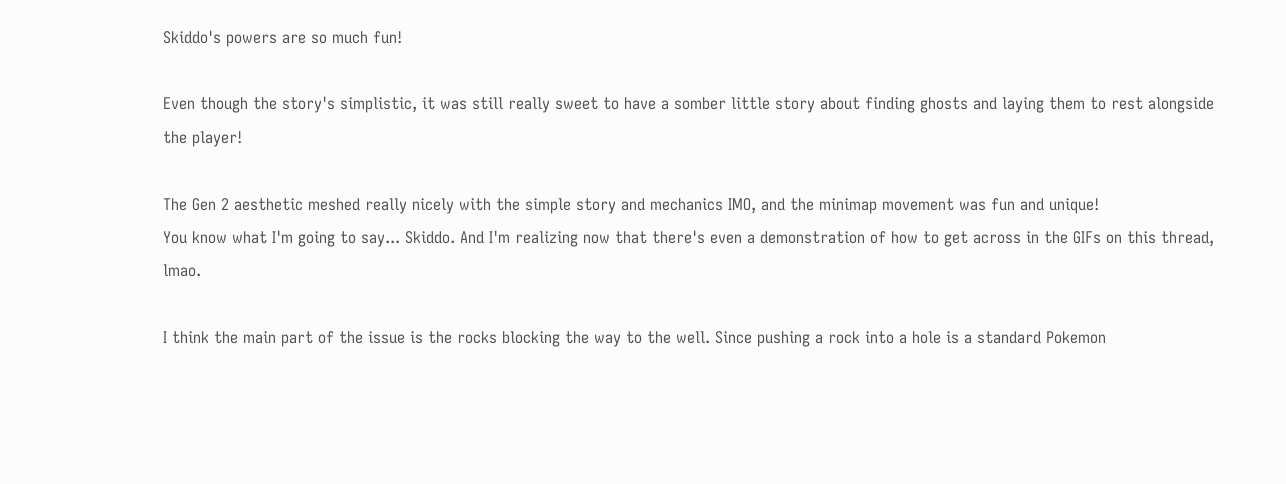Skiddo's powers are so much fun!

Even though the story's simplistic, it was still really sweet to have a somber little story about finding ghosts and laying them to rest alongside the player!

The Gen 2 aesthetic meshed really nicely with the simple story and mechanics IMO, and the minimap movement was fun and unique!
You know what I'm going to say... Skiddo. And I'm realizing now that there's even a demonstration of how to get across in the GIFs on this thread, lmao.

I think the main part of the issue is the rocks blocking the way to the well. Since pushing a rock into a hole is a standard Pokemon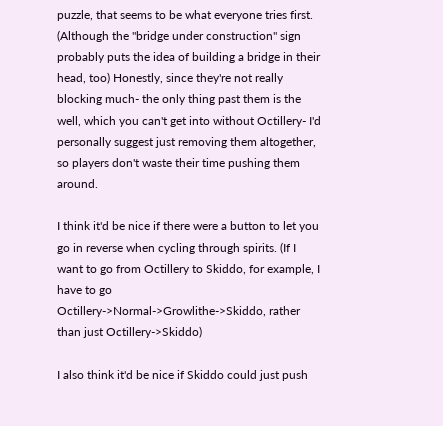puzzle, that seems to be what everyone tries first. (Although the "bridge under construction" sign probably puts the idea of building a bridge in their head, too) Honestly, since they're not really blocking much- the only thing past them is the well, which you can't get into without Octillery- I'd personally suggest just removing them altogether, so players don't waste their time pushing them around.

I think it'd be nice if there were a button to let you go in reverse when cycling through spirits. (If I want to go from Octillery to Skiddo, for example, I have to go Octillery->Normal->Growlithe->Skiddo, rather than just Octillery->Skiddo)

I also think it'd be nice if Skiddo could just push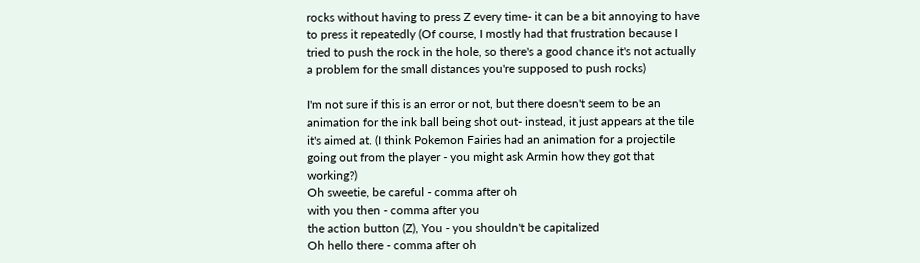rocks without having to press Z every time- it can be a bit annoying to have to press it repeatedly (Of course, I mostly had that frustration because I tried to push the rock in the hole, so there's a good chance it's not actually a problem for the small distances you're supposed to push rocks)

I'm not sure if this is an error or not, but there doesn't seem to be an animation for the ink ball being shot out- instead, it just appears at the tile it's aimed at. (I think Pokemon Fairies had an animation for a projectile going out from the player - you might ask Armin how they got that working?)
Oh sweetie, be careful - comma after oh
with you then - comma after you
the action button (Z), You - you shouldn't be capitalized
Oh hello there - comma after oh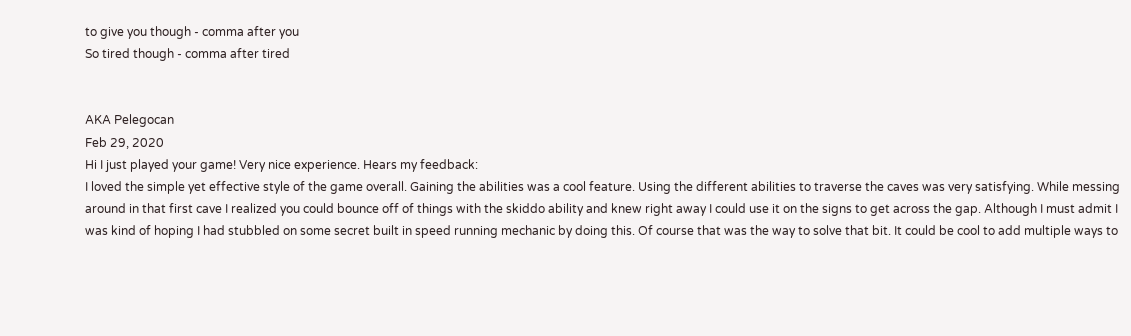to give you though - comma after you
So tired though - comma after tired


AKA Pelegocan
Feb 29, 2020
Hi I just played your game! Very nice experience. Hears my feedback:
I loved the simple yet effective style of the game overall. Gaining the abilities was a cool feature. Using the different abilities to traverse the caves was very satisfying. While messing around in that first cave I realized you could bounce off of things with the skiddo ability and knew right away I could use it on the signs to get across the gap. Although I must admit I was kind of hoping I had stubbled on some secret built in speed running mechanic by doing this. Of course that was the way to solve that bit. It could be cool to add multiple ways to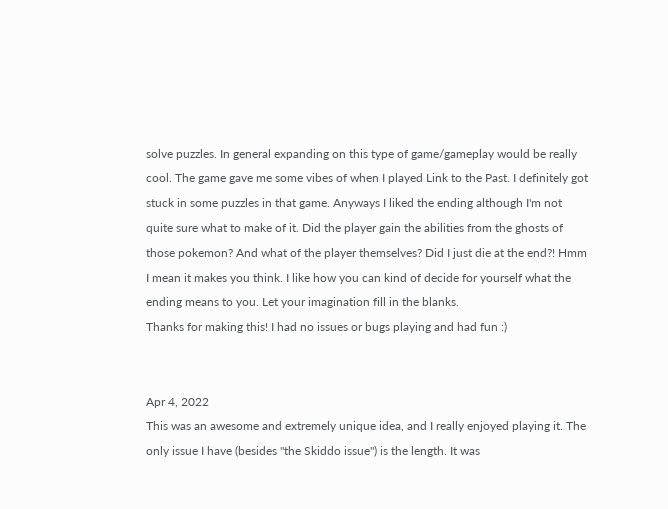solve puzzles. In general expanding on this type of game/gameplay would be really cool. The game gave me some vibes of when I played Link to the Past. I definitely got stuck in some puzzles in that game. Anyways I liked the ending although I'm not quite sure what to make of it. Did the player gain the abilities from the ghosts of those pokemon? And what of the player themselves? Did I just die at the end?! Hmm I mean it makes you think. I like how you can kind of decide for yourself what the ending means to you. Let your imagination fill in the blanks.
Thanks for making this! I had no issues or bugs playing and had fun :)


Apr 4, 2022
This was an awesome and extremely unique idea, and I really enjoyed playing it. The only issue I have (besides "the Skiddo issue") is the length. It was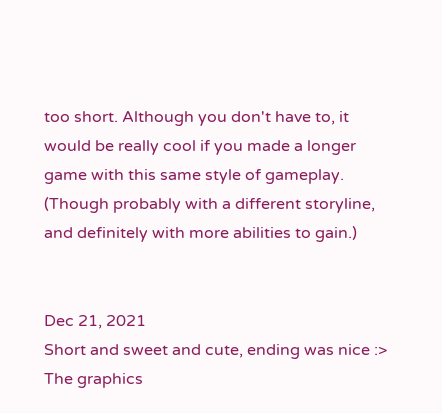too short. Although you don't have to, it would be really cool if you made a longer game with this same style of gameplay. (Though probably with a different storyline, and definitely with more abilities to gain.)


Dec 21, 2021
Short and sweet and cute, ending was nice :> The graphics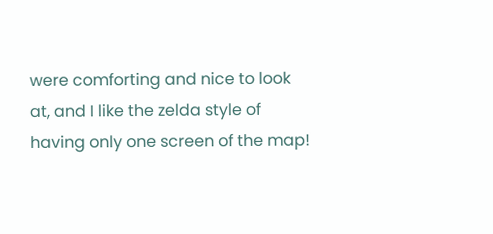were comforting and nice to look at, and I like the zelda style of having only one screen of the map!